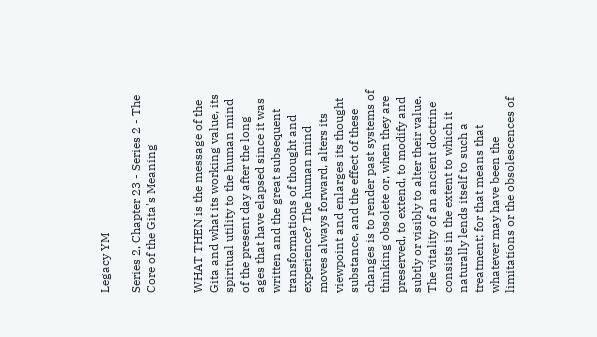Legacy YM

Series 2, Chapter 23 - Series 2 - The Core of the Gita's Meaning


WHAT THEN is the message of the Gita and what its working value, its spiritual utility to the human mind of the present day after the long ages that have elapsed since it was written and the great subsequent transformations of thought and experience? The human mind moves always forward, alters its viewpoint and enlarges its thought substance, and the effect of these changes is to render past systems of thinking obsolete or, when they are preserved, to extend, to modify and subtly or visibly to alter their value. The vitality of an ancient doctrine consists in the extent to which it naturally lends itself to such a treatment; for that means that whatever may have been the limitations or the obsolescences of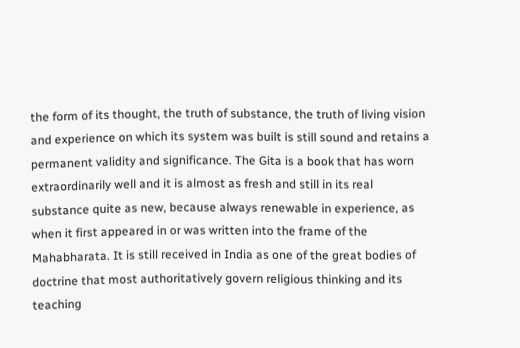the form of its thought, the truth of substance, the truth of living vision and experience on which its system was built is still sound and retains a permanent validity and significance. The Gita is a book that has worn extraordinarily well and it is almost as fresh and still in its real substance quite as new, because always renewable in experience, as when it first appeared in or was written into the frame of the Mahabharata. It is still received in India as one of the great bodies of doctrine that most authoritatively govern religious thinking and its teaching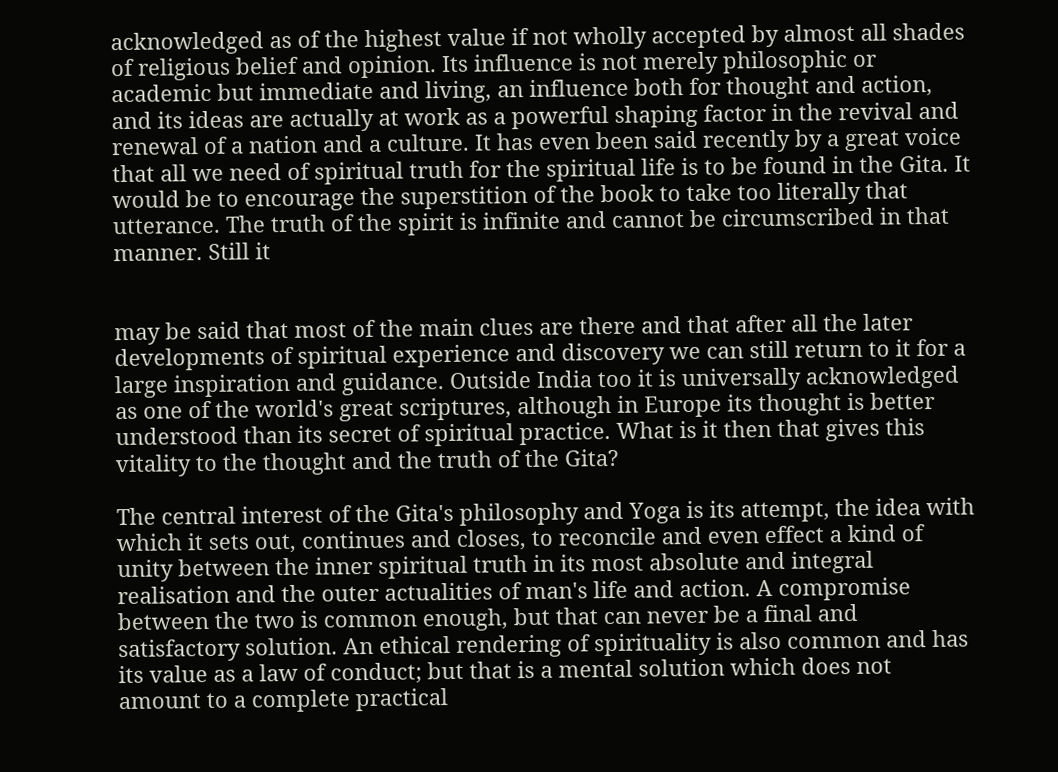acknowledged as of the highest value if not wholly accepted by almost all shades of religious belief and opinion. Its influence is not merely philosophic or academic but immediate and living, an influence both for thought and action, and its ideas are actually at work as a powerful shaping factor in the revival and renewal of a nation and a culture. It has even been said recently by a great voice that all we need of spiritual truth for the spiritual life is to be found in the Gita. It would be to encourage the superstition of the book to take too literally that utterance. The truth of the spirit is infinite and cannot be circumscribed in that manner. Still it


may be said that most of the main clues are there and that after all the later developments of spiritual experience and discovery we can still return to it for a large inspiration and guidance. Outside India too it is universally acknowledged as one of the world's great scriptures, although in Europe its thought is better understood than its secret of spiritual practice. What is it then that gives this vitality to the thought and the truth of the Gita?

The central interest of the Gita's philosophy and Yoga is its attempt, the idea with which it sets out, continues and closes, to reconcile and even effect a kind of unity between the inner spiritual truth in its most absolute and integral realisation and the outer actualities of man's life and action. A compromise between the two is common enough, but that can never be a final and satisfactory solution. An ethical rendering of spirituality is also common and has its value as a law of conduct; but that is a mental solution which does not amount to a complete practical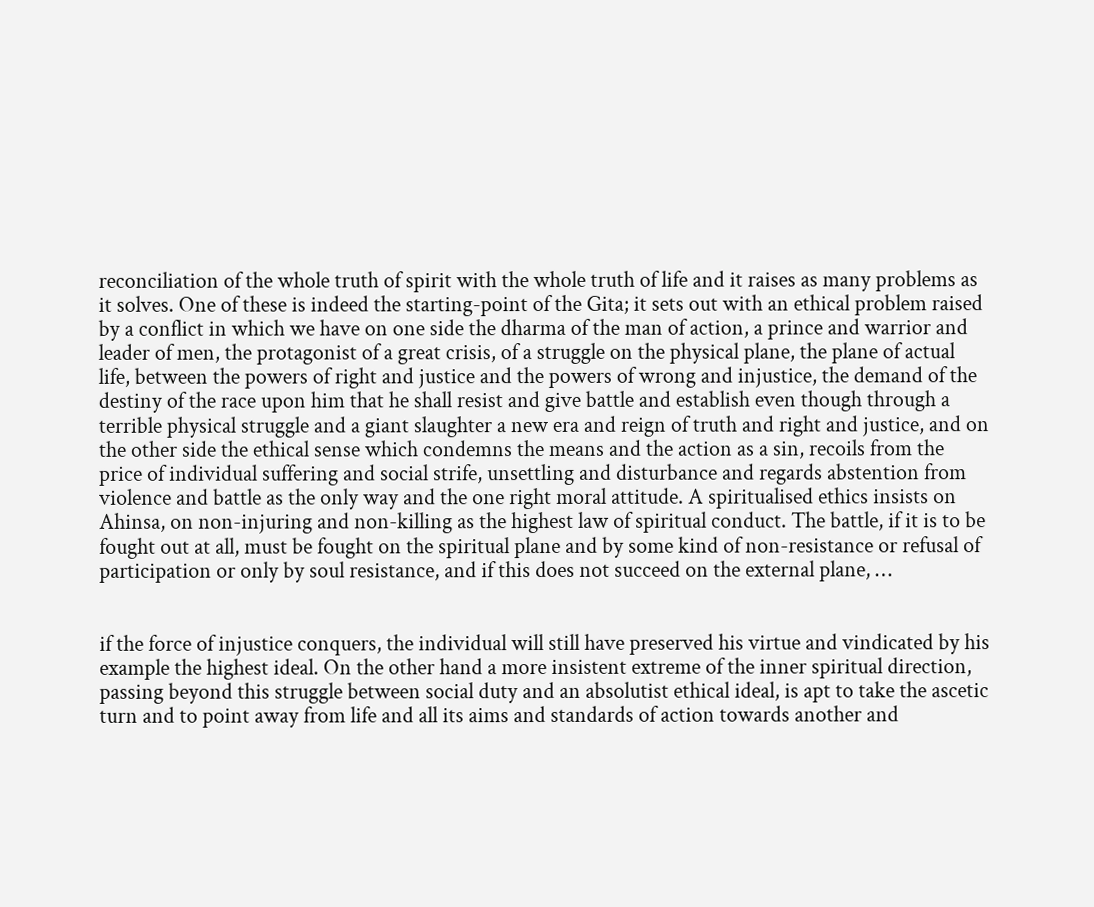reconciliation of the whole truth of spirit with the whole truth of life and it raises as many problems as it solves. One of these is indeed the starting-point of the Gita; it sets out with an ethical problem raised by a conflict in which we have on one side the dharma of the man of action, a prince and warrior and leader of men, the protagonist of a great crisis, of a struggle on the physical plane, the plane of actual life, between the powers of right and justice and the powers of wrong and injustice, the demand of the destiny of the race upon him that he shall resist and give battle and establish even though through a terrible physical struggle and a giant slaughter a new era and reign of truth and right and justice, and on the other side the ethical sense which condemns the means and the action as a sin, recoils from the price of individual suffering and social strife, unsettling and disturbance and regards abstention from violence and battle as the only way and the one right moral attitude. A spiritualised ethics insists on Ahinsa, on non-injuring and non-killing as the highest law of spiritual conduct. The battle, if it is to be fought out at all, must be fought on the spiritual plane and by some kind of non-resistance or refusal of participation or only by soul resistance, and if this does not succeed on the external plane, …


if the force of injustice conquers, the individual will still have preserved his virtue and vindicated by his example the highest ideal. On the other hand a more insistent extreme of the inner spiritual direction, passing beyond this struggle between social duty and an absolutist ethical ideal, is apt to take the ascetic turn and to point away from life and all its aims and standards of action towards another and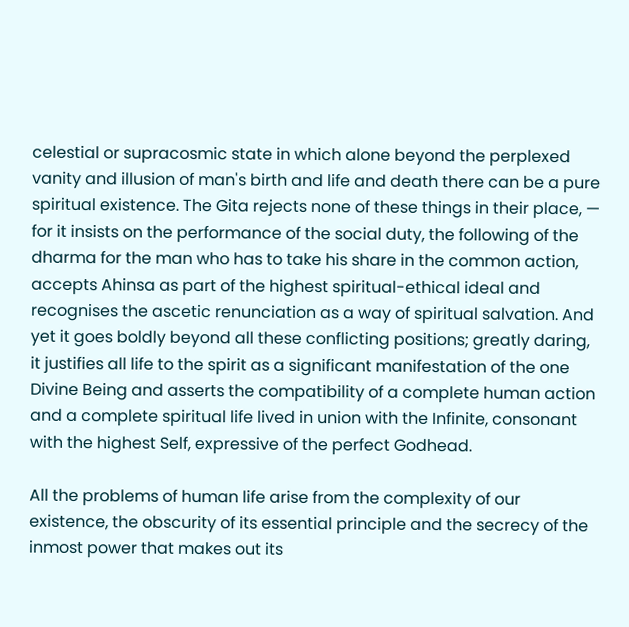celestial or supracosmic state in which alone beyond the perplexed vanity and illusion of man's birth and life and death there can be a pure spiritual existence. The Gita rejects none of these things in their place, — for it insists on the performance of the social duty, the following of the dharma for the man who has to take his share in the common action, accepts Ahinsa as part of the highest spiritual-ethical ideal and recognises the ascetic renunciation as a way of spiritual salvation. And yet it goes boldly beyond all these conflicting positions; greatly daring, it justifies all life to the spirit as a significant manifestation of the one Divine Being and asserts the compatibility of a complete human action and a complete spiritual life lived in union with the Infinite, consonant with the highest Self, expressive of the perfect Godhead.

All the problems of human life arise from the complexity of our existence, the obscurity of its essential principle and the secrecy of the inmost power that makes out its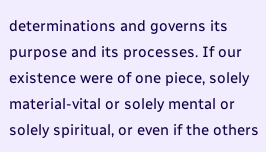determinations and governs its purpose and its processes. If our existence were of one piece, solely material-vital or solely mental or solely spiritual, or even if the others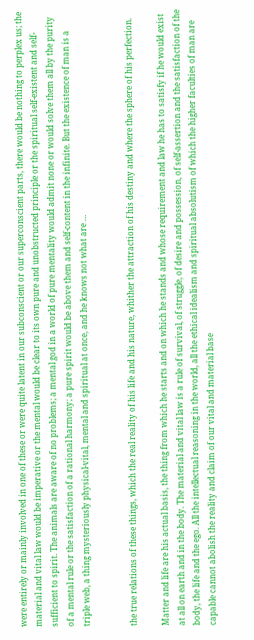were entirely or mainly involved in one of these or were quite latent in our subconscient or our superconscient parts, there would be nothing to perplex us; the material and vital law would be imperative or the mental would be clear to its own pure and unobstructed principle or the spiritual self-existent and self-sufficient to spirit. The animals are aware of no problems; a mental god in a world of pure mentality would admit none or would solve them all by the purity of a mental rule or the satisfaction of a rational harmony; a pure spirit would be above them and self-content in the infinite. But the existence of man is a triple web, a thing mysteriously physical-vital, mental and spiritual at once, and he knows not what are …


the true relations of these things, which the real reality of his life and his nature, whither the attraction of his destiny and where the sphere of his perfection.

Matter and life are his actual basis, the thing from which he starts and on which he stands and whose requirement and law he has to satisfy if he would exist at all on earth and in the body. The material and vital law is a rule of survival, of struggle, of desire and possession, of self-assertion and the satisfaction of the body, the life and the ego. All the intellectual reasoning in the world, all the ethical idealism and spiritual absolutism of which the higher faculties of man are capable cannot abolish the reality and claim of our vital and material base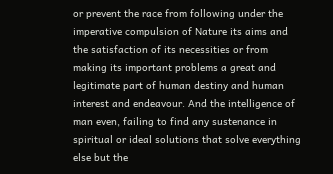or prevent the race from following under the imperative compulsion of Nature its aims and the satisfaction of its necessities or from making its important problems a great and legitimate part of human destiny and human interest and endeavour. And the intelligence of man even, failing to find any sustenance in spiritual or ideal solutions that solve everything else but the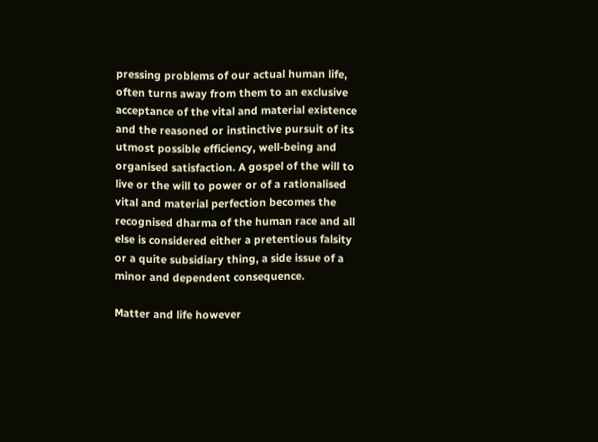pressing problems of our actual human life, often turns away from them to an exclusive acceptance of the vital and material existence and the reasoned or instinctive pursuit of its utmost possible efficiency, well-being and organised satisfaction. A gospel of the will to live or the will to power or of a rationalised vital and material perfection becomes the recognised dharma of the human race and all else is considered either a pretentious falsity or a quite subsidiary thing, a side issue of a minor and dependent consequence.

Matter and life however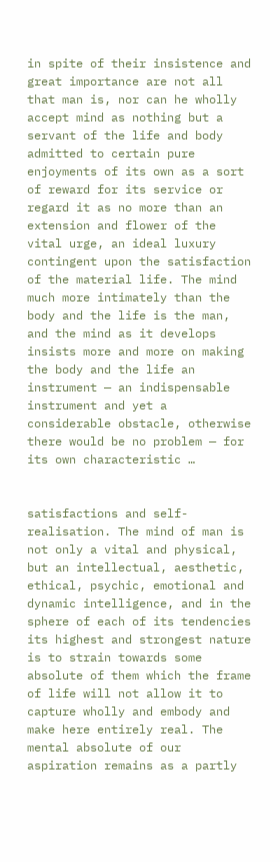in spite of their insistence and great importance are not all that man is, nor can he wholly accept mind as nothing but a servant of the life and body admitted to certain pure enjoyments of its own as a sort of reward for its service or regard it as no more than an extension and flower of the vital urge, an ideal luxury contingent upon the satisfaction of the material life. The mind much more intimately than the body and the life is the man, and the mind as it develops insists more and more on making the body and the life an instrument — an indispensable instrument and yet a considerable obstacle, otherwise there would be no problem — for its own characteristic …


satisfactions and self-realisation. The mind of man is not only a vital and physical, but an intellectual, aesthetic, ethical, psychic, emotional and dynamic intelligence, and in the sphere of each of its tendencies its highest and strongest nature is to strain towards some absolute of them which the frame of life will not allow it to capture wholly and embody and make here entirely real. The mental absolute of our aspiration remains as a partly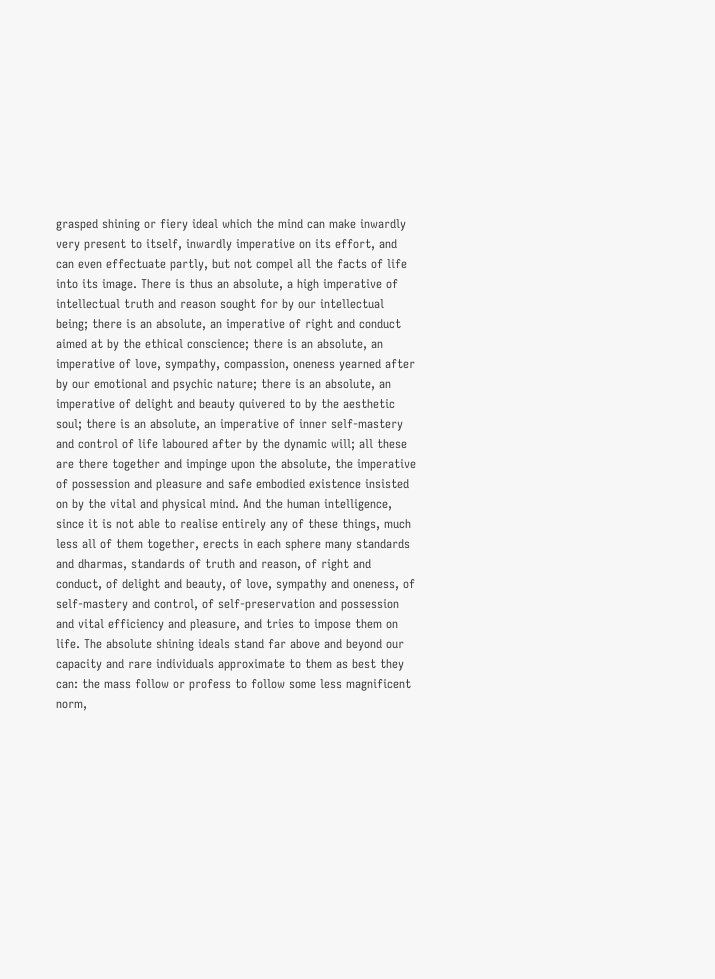grasped shining or fiery ideal which the mind can make inwardly very present to itself, inwardly imperative on its effort, and can even effectuate partly, but not compel all the facts of life into its image. There is thus an absolute, a high imperative of intellectual truth and reason sought for by our intellectual being; there is an absolute, an imperative of right and conduct aimed at by the ethical conscience; there is an absolute, an imperative of love, sympathy, compassion, oneness yearned after by our emotional and psychic nature; there is an absolute, an imperative of delight and beauty quivered to by the aesthetic soul; there is an absolute, an imperative of inner self-mastery and control of life laboured after by the dynamic will; all these are there together and impinge upon the absolute, the imperative of possession and pleasure and safe embodied existence insisted on by the vital and physical mind. And the human intelligence, since it is not able to realise entirely any of these things, much less all of them together, erects in each sphere many standards and dharmas, standards of truth and reason, of right and conduct, of delight and beauty, of love, sympathy and oneness, of self-mastery and control, of self-preservation and possession and vital efficiency and pleasure, and tries to impose them on life. The absolute shining ideals stand far above and beyond our capacity and rare individuals approximate to them as best they can: the mass follow or profess to follow some less magnificent norm,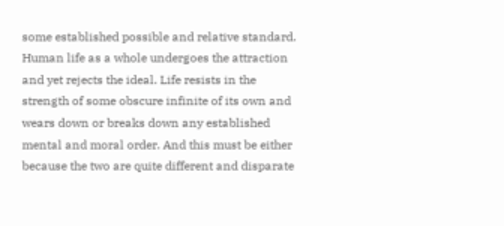some established possible and relative standard. Human life as a whole undergoes the attraction and yet rejects the ideal. Life resists in the strength of some obscure infinite of its own and wears down or breaks down any established mental and moral order. And this must be either because the two are quite different and disparate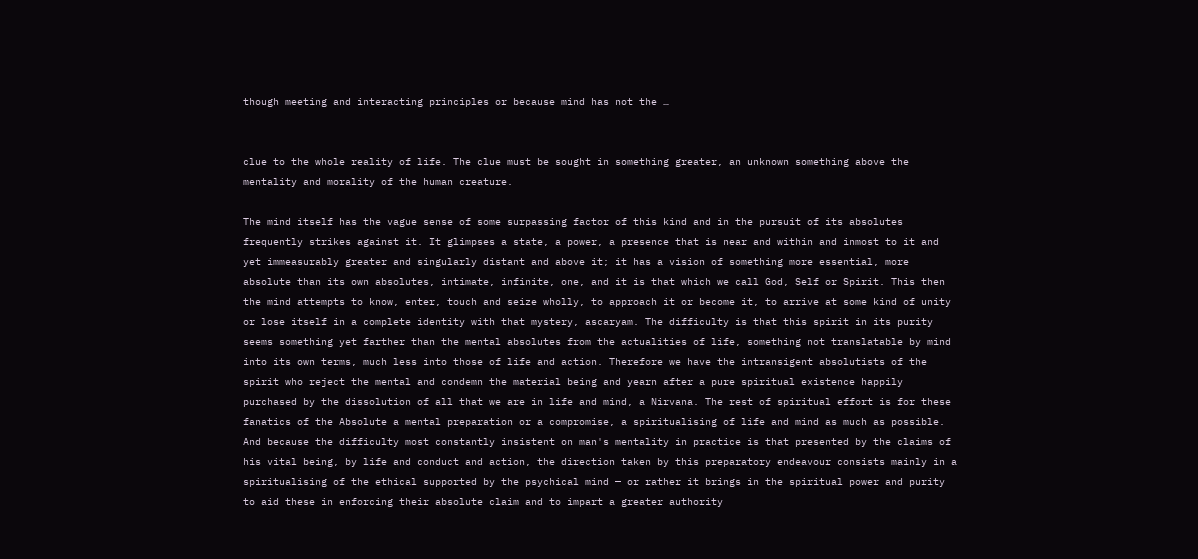though meeting and interacting principles or because mind has not the …


clue to the whole reality of life. The clue must be sought in something greater, an unknown something above the mentality and morality of the human creature.

The mind itself has the vague sense of some surpassing factor of this kind and in the pursuit of its absolutes frequently strikes against it. It glimpses a state, a power, a presence that is near and within and inmost to it and yet immeasurably greater and singularly distant and above it; it has a vision of something more essential, more absolute than its own absolutes, intimate, infinite, one, and it is that which we call God, Self or Spirit. This then the mind attempts to know, enter, touch and seize wholly, to approach it or become it, to arrive at some kind of unity or lose itself in a complete identity with that mystery, ascaryam. The difficulty is that this spirit in its purity seems something yet farther than the mental absolutes from the actualities of life, something not translatable by mind into its own terms, much less into those of life and action. Therefore we have the intransigent absolutists of the spirit who reject the mental and condemn the material being and yearn after a pure spiritual existence happily purchased by the dissolution of all that we are in life and mind, a Nirvana. The rest of spiritual effort is for these fanatics of the Absolute a mental preparation or a compromise, a spiritualising of life and mind as much as possible. And because the difficulty most constantly insistent on man's mentality in practice is that presented by the claims of his vital being, by life and conduct and action, the direction taken by this preparatory endeavour consists mainly in a spiritualising of the ethical supported by the psychical mind — or rather it brings in the spiritual power and purity to aid these in enforcing their absolute claim and to impart a greater authority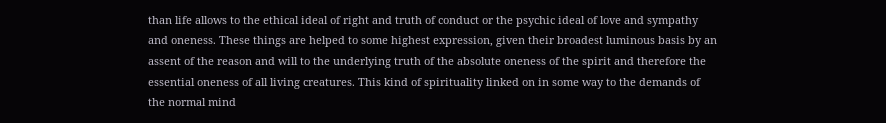than life allows to the ethical ideal of right and truth of conduct or the psychic ideal of love and sympathy and oneness. These things are helped to some highest expression, given their broadest luminous basis by an assent of the reason and will to the underlying truth of the absolute oneness of the spirit and therefore the essential oneness of all living creatures. This kind of spirituality linked on in some way to the demands of the normal mind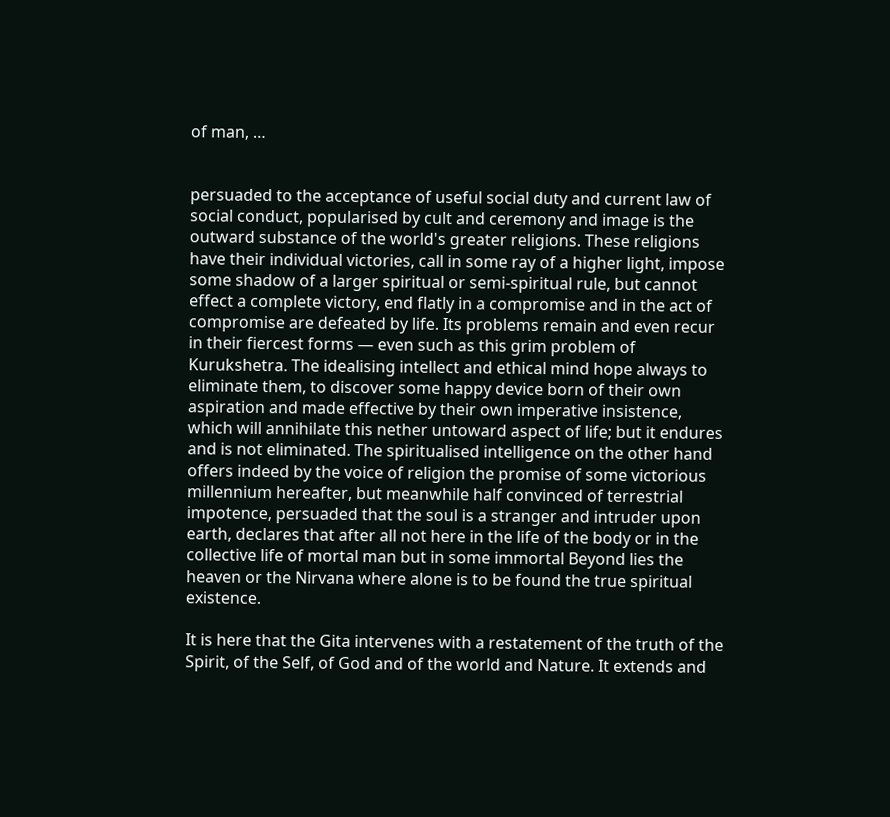of man, …


persuaded to the acceptance of useful social duty and current law of social conduct, popularised by cult and ceremony and image is the outward substance of the world's greater religions. These religions have their individual victories, call in some ray of a higher light, impose some shadow of a larger spiritual or semi-spiritual rule, but cannot effect a complete victory, end flatly in a compromise and in the act of compromise are defeated by life. Its problems remain and even recur in their fiercest forms — even such as this grim problem of Kurukshetra. The idealising intellect and ethical mind hope always to eliminate them, to discover some happy device born of their own aspiration and made effective by their own imperative insistence, which will annihilate this nether untoward aspect of life; but it endures and is not eliminated. The spiritualised intelligence on the other hand offers indeed by the voice of religion the promise of some victorious millennium hereafter, but meanwhile half convinced of terrestrial impotence, persuaded that the soul is a stranger and intruder upon earth, declares that after all not here in the life of the body or in the collective life of mortal man but in some immortal Beyond lies the heaven or the Nirvana where alone is to be found the true spiritual existence.

It is here that the Gita intervenes with a restatement of the truth of the Spirit, of the Self, of God and of the world and Nature. It extends and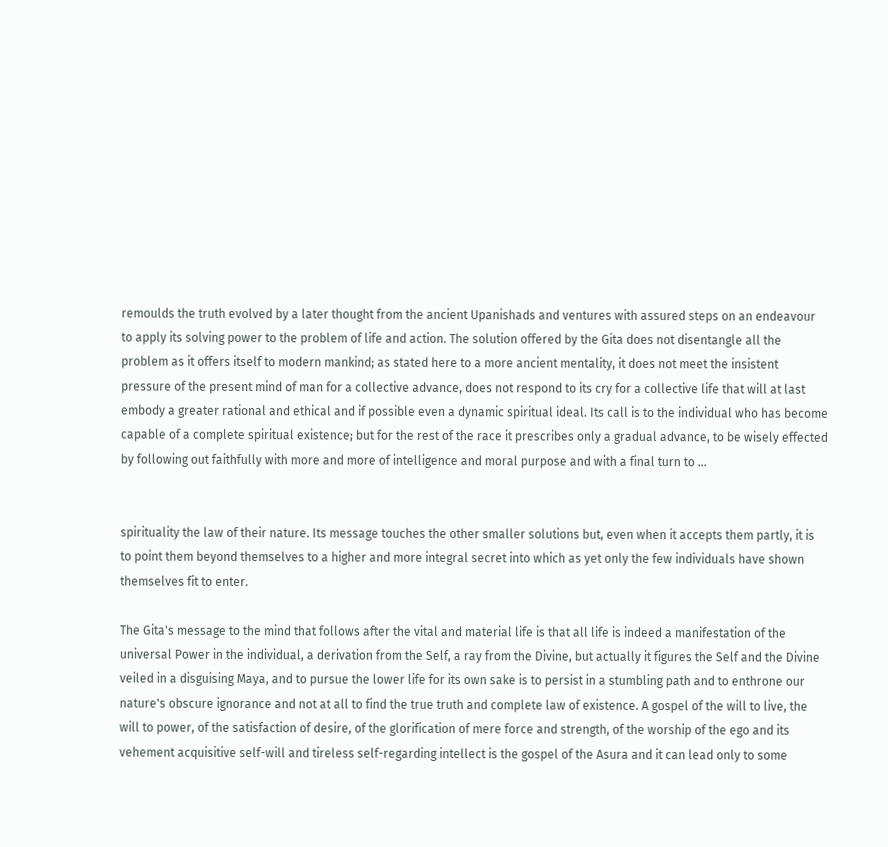remoulds the truth evolved by a later thought from the ancient Upanishads and ventures with assured steps on an endeavour to apply its solving power to the problem of life and action. The solution offered by the Gita does not disentangle all the problem as it offers itself to modern mankind; as stated here to a more ancient mentality, it does not meet the insistent pressure of the present mind of man for a collective advance, does not respond to its cry for a collective life that will at last embody a greater rational and ethical and if possible even a dynamic spiritual ideal. Its call is to the individual who has become capable of a complete spiritual existence; but for the rest of the race it prescribes only a gradual advance, to be wisely effected by following out faithfully with more and more of intelligence and moral purpose and with a final turn to …


spirituality the law of their nature. Its message touches the other smaller solutions but, even when it accepts them partly, it is to point them beyond themselves to a higher and more integral secret into which as yet only the few individuals have shown themselves fit to enter.

The Gita's message to the mind that follows after the vital and material life is that all life is indeed a manifestation of the universal Power in the individual, a derivation from the Self, a ray from the Divine, but actually it figures the Self and the Divine veiled in a disguising Maya, and to pursue the lower life for its own sake is to persist in a stumbling path and to enthrone our nature's obscure ignorance and not at all to find the true truth and complete law of existence. A gospel of the will to live, the will to power, of the satisfaction of desire, of the glorification of mere force and strength, of the worship of the ego and its vehement acquisitive self-will and tireless self-regarding intellect is the gospel of the Asura and it can lead only to some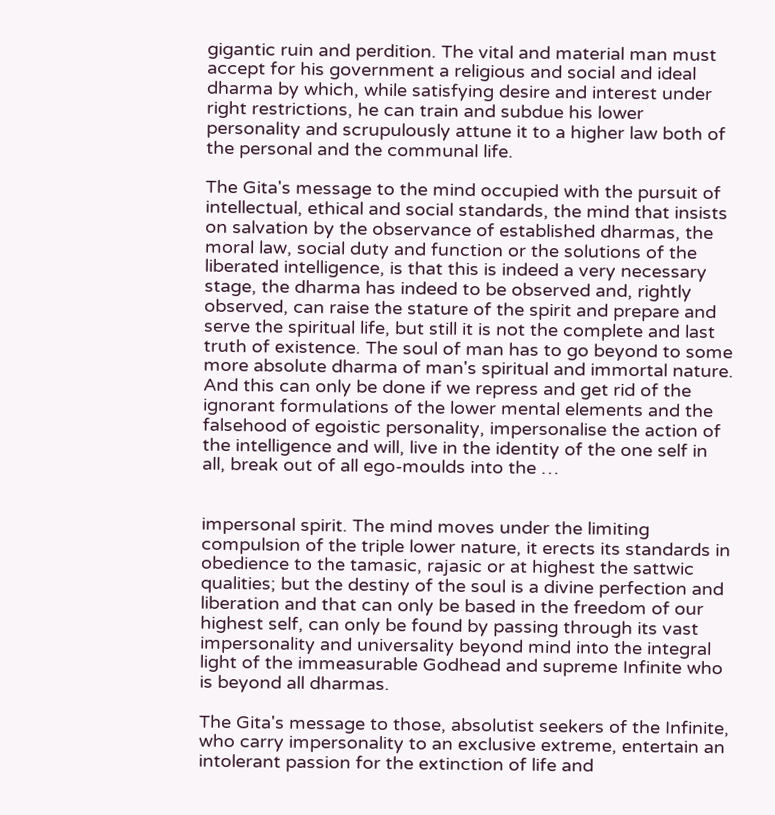gigantic ruin and perdition. The vital and material man must accept for his government a religious and social and ideal dharma by which, while satisfying desire and interest under right restrictions, he can train and subdue his lower personality and scrupulously attune it to a higher law both of the personal and the communal life.

The Gita's message to the mind occupied with the pursuit of intellectual, ethical and social standards, the mind that insists on salvation by the observance of established dharmas, the moral law, social duty and function or the solutions of the liberated intelligence, is that this is indeed a very necessary stage, the dharma has indeed to be observed and, rightly observed, can raise the stature of the spirit and prepare and serve the spiritual life, but still it is not the complete and last truth of existence. The soul of man has to go beyond to some more absolute dharma of man's spiritual and immortal nature. And this can only be done if we repress and get rid of the ignorant formulations of the lower mental elements and the falsehood of egoistic personality, impersonalise the action of the intelligence and will, live in the identity of the one self in all, break out of all ego-moulds into the …


impersonal spirit. The mind moves under the limiting compulsion of the triple lower nature, it erects its standards in obedience to the tamasic, rajasic or at highest the sattwic qualities; but the destiny of the soul is a divine perfection and liberation and that can only be based in the freedom of our highest self, can only be found by passing through its vast impersonality and universality beyond mind into the integral light of the immeasurable Godhead and supreme Infinite who is beyond all dharmas.

The Gita's message to those, absolutist seekers of the Infinite, who carry impersonality to an exclusive extreme, entertain an intolerant passion for the extinction of life and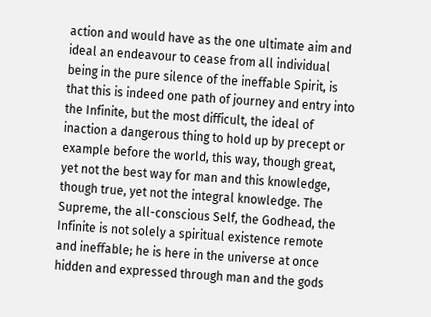action and would have as the one ultimate aim and ideal an endeavour to cease from all individual being in the pure silence of the ineffable Spirit, is that this is indeed one path of journey and entry into the Infinite, but the most difficult, the ideal of inaction a dangerous thing to hold up by precept or example before the world, this way, though great, yet not the best way for man and this knowledge, though true, yet not the integral knowledge. The Supreme, the all-conscious Self, the Godhead, the Infinite is not solely a spiritual existence remote and ineffable; he is here in the universe at once hidden and expressed through man and the gods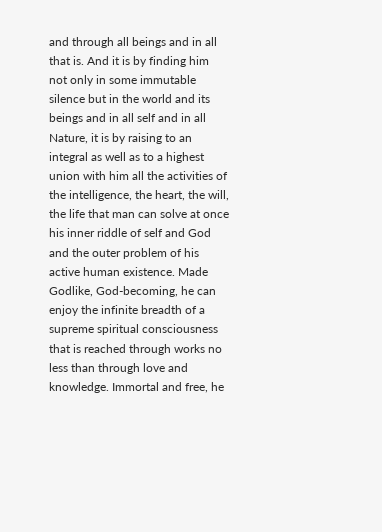and through all beings and in all that is. And it is by finding him not only in some immutable silence but in the world and its beings and in all self and in all Nature, it is by raising to an integral as well as to a highest union with him all the activities of the intelligence, the heart, the will, the life that man can solve at once his inner riddle of self and God and the outer problem of his active human existence. Made Godlike, God-becoming, he can enjoy the infinite breadth of a supreme spiritual consciousness that is reached through works no less than through love and knowledge. Immortal and free, he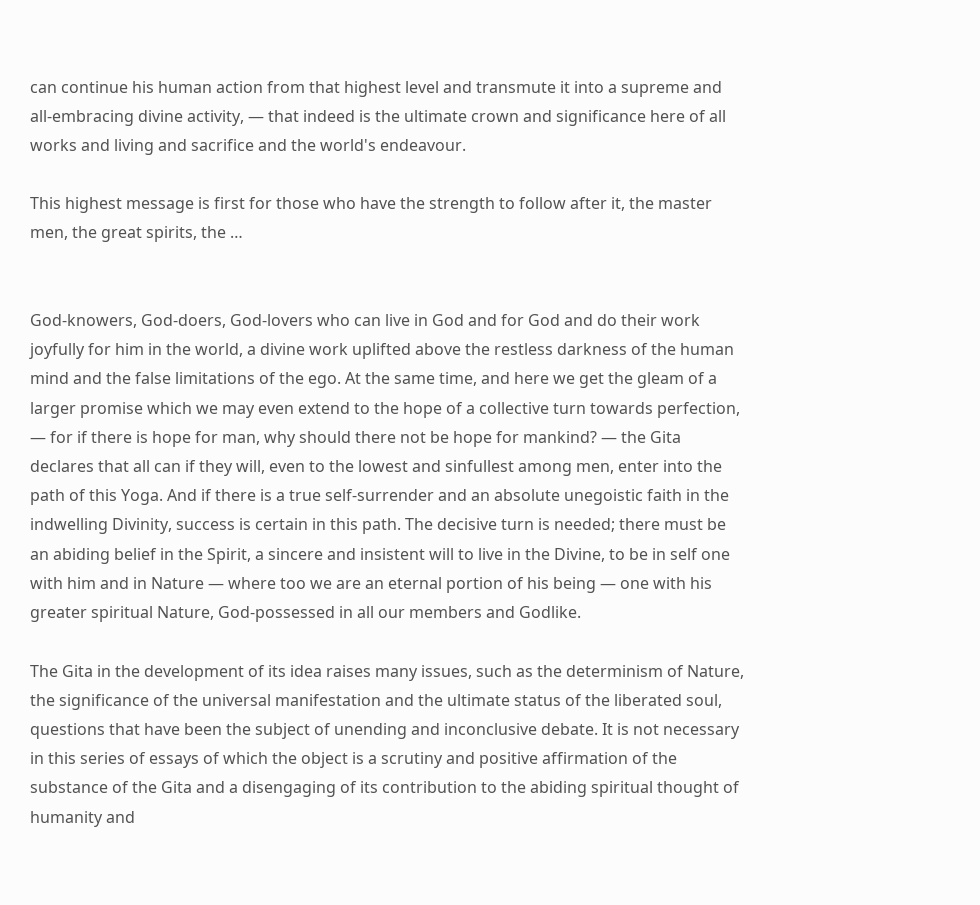can continue his human action from that highest level and transmute it into a supreme and all-embracing divine activity, — that indeed is the ultimate crown and significance here of all works and living and sacrifice and the world's endeavour.

This highest message is first for those who have the strength to follow after it, the master men, the great spirits, the …


God-knowers, God-doers, God-lovers who can live in God and for God and do their work joyfully for him in the world, a divine work uplifted above the restless darkness of the human mind and the false limitations of the ego. At the same time, and here we get the gleam of a larger promise which we may even extend to the hope of a collective turn towards perfection, — for if there is hope for man, why should there not be hope for mankind? — the Gita declares that all can if they will, even to the lowest and sinfullest among men, enter into the path of this Yoga. And if there is a true self-surrender and an absolute unegoistic faith in the indwelling Divinity, success is certain in this path. The decisive turn is needed; there must be an abiding belief in the Spirit, a sincere and insistent will to live in the Divine, to be in self one with him and in Nature — where too we are an eternal portion of his being — one with his greater spiritual Nature, God-possessed in all our members and Godlike.

The Gita in the development of its idea raises many issues, such as the determinism of Nature, the significance of the universal manifestation and the ultimate status of the liberated soul, questions that have been the subject of unending and inconclusive debate. It is not necessary in this series of essays of which the object is a scrutiny and positive affirmation of the substance of the Gita and a disengaging of its contribution to the abiding spiritual thought of humanity and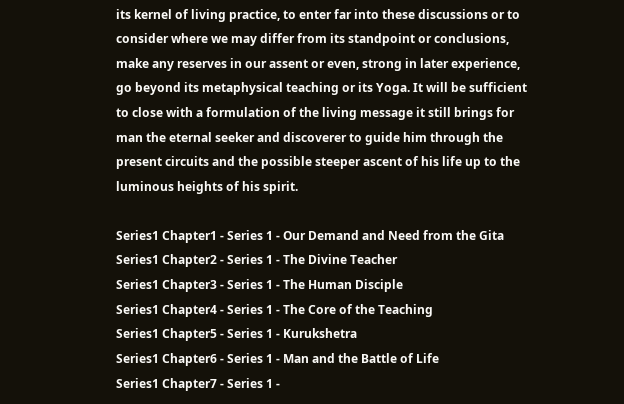its kernel of living practice, to enter far into these discussions or to consider where we may differ from its standpoint or conclusions, make any reserves in our assent or even, strong in later experience, go beyond its metaphysical teaching or its Yoga. It will be sufficient to close with a formulation of the living message it still brings for man the eternal seeker and discoverer to guide him through the present circuits and the possible steeper ascent of his life up to the luminous heights of his spirit.

Series1 Chapter1 - Series 1 - Our Demand and Need from the Gita
Series1 Chapter2 - Series 1 - The Divine Teacher
Series1 Chapter3 - Series 1 - The Human Disciple
Series1 Chapter4 - Series 1 - The Core of the Teaching
Series1 Chapter5 - Series 1 - Kurukshetra
Series1 Chapter6 - Series 1 - Man and the Battle of Life
Series1 Chapter7 - Series 1 -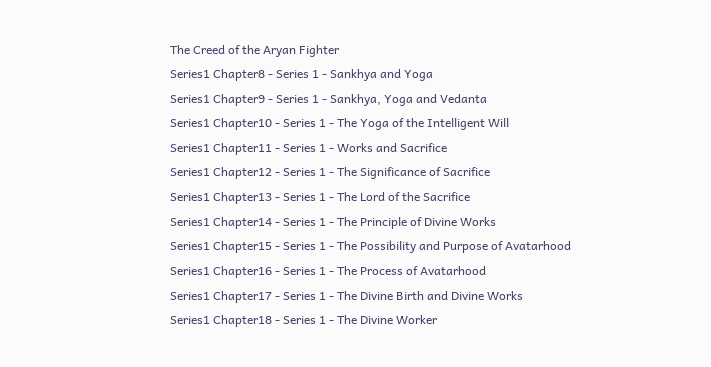The Creed of the Aryan Fighter
Series1 Chapter8 - Series 1 - Sankhya and Yoga
Series1 Chapter9 - Series 1 - Sankhya, Yoga and Vedanta
Series1 Chapter10 - Series 1 - The Yoga of the Intelligent Will
Series1 Chapter11 - Series 1 - Works and Sacrifice
Series1 Chapter12 - Series 1 - The Significance of Sacrifice
Series1 Chapter13 - Series 1 - The Lord of the Sacrifice
Series1 Chapter14 - Series 1 - The Principle of Divine Works
Series1 Chapter15 - Series 1 - The Possibility and Purpose of Avatarhood
Series1 Chapter16 - Series 1 - The Process of Avatarhood
Series1 Chapter17 - Series 1 - The Divine Birth and Divine Works
Series1 Chapter18 - Series 1 - The Divine Worker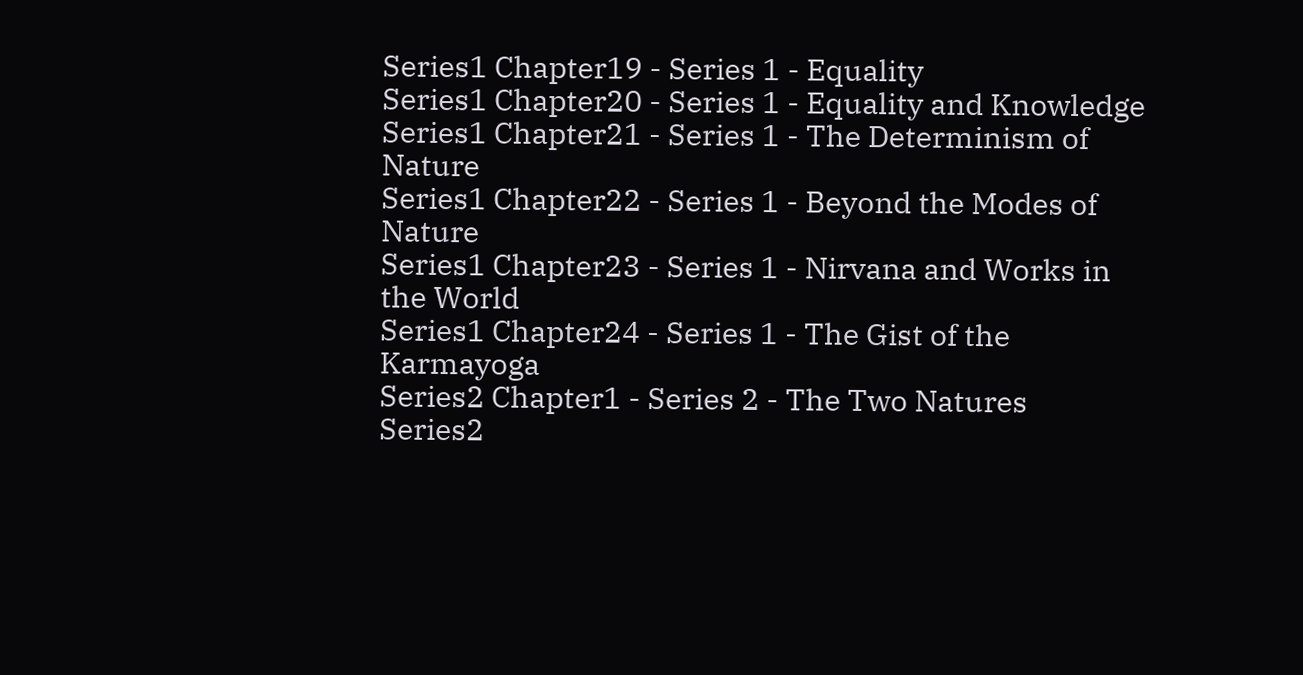Series1 Chapter19 - Series 1 - Equality
Series1 Chapter20 - Series 1 - Equality and Knowledge
Series1 Chapter21 - Series 1 - The Determinism of Nature
Series1 Chapter22 - Series 1 - Beyond the Modes of Nature
Series1 Chapter23 - Series 1 - Nirvana and Works in the World
Series1 Chapter24 - Series 1 - The Gist of the Karmayoga
Series2 Chapter1 - Series 2 - The Two Natures
Series2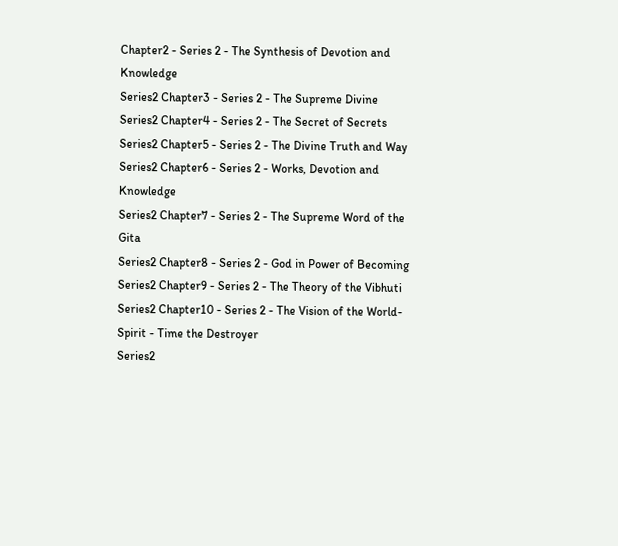Chapter2 - Series 2 - The Synthesis of Devotion and Knowledge
Series2 Chapter3 - Series 2 - The Supreme Divine
Series2 Chapter4 - Series 2 - The Secret of Secrets
Series2 Chapter5 - Series 2 - The Divine Truth and Way
Series2 Chapter6 - Series 2 - Works, Devotion and Knowledge
Series2 Chapter7 - Series 2 - The Supreme Word of the Gita
Series2 Chapter8 - Series 2 - God in Power of Becoming
Series2 Chapter9 - Series 2 - The Theory of the Vibhuti
Series2 Chapter10 - Series 2 - The Vision of the World-Spirit - Time the Destroyer
Series2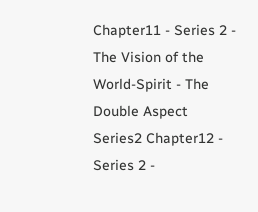Chapter11 - Series 2 - The Vision of the World-Spirit - The Double Aspect
Series2 Chapter12 - Series 2 -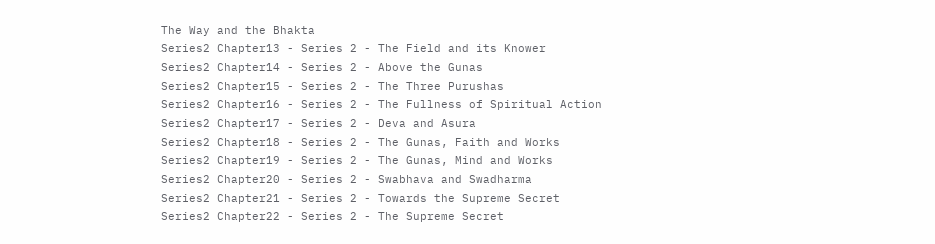The Way and the Bhakta
Series2 Chapter13 - Series 2 - The Field and its Knower
Series2 Chapter14 - Series 2 - Above the Gunas
Series2 Chapter15 - Series 2 - The Three Purushas
Series2 Chapter16 - Series 2 - The Fullness of Spiritual Action
Series2 Chapter17 - Series 2 - Deva and Asura
Series2 Chapter18 - Series 2 - The Gunas, Faith and Works
Series2 Chapter19 - Series 2 - The Gunas, Mind and Works
Series2 Chapter20 - Series 2 - Swabhava and Swadharma
Series2 Chapter21 - Series 2 - Towards the Supreme Secret
Series2 Chapter22 - Series 2 - The Supreme Secret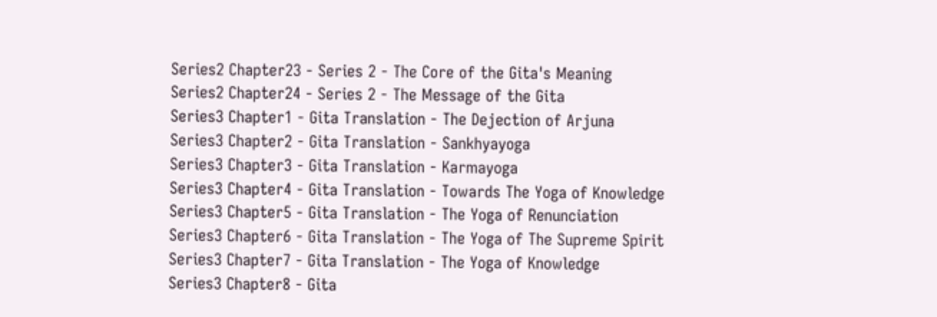Series2 Chapter23 - Series 2 - The Core of the Gita's Meaning
Series2 Chapter24 - Series 2 - The Message of the Gita
Series3 Chapter1 - Gita Translation - The Dejection of Arjuna
Series3 Chapter2 - Gita Translation - Sankhyayoga
Series3 Chapter3 - Gita Translation - Karmayoga
Series3 Chapter4 - Gita Translation - Towards The Yoga of Knowledge
Series3 Chapter5 - Gita Translation - The Yoga of Renunciation
Series3 Chapter6 - Gita Translation - The Yoga of The Supreme Spirit
Series3 Chapter7 - Gita Translation - The Yoga of Knowledge
Series3 Chapter8 - Gita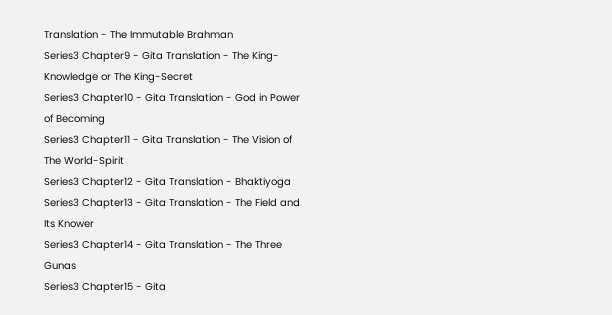Translation - The Immutable Brahman
Series3 Chapter9 - Gita Translation - The King-Knowledge or The King-Secret
Series3 Chapter10 - Gita Translation - God in Power of Becoming
Series3 Chapter11 - Gita Translation - The Vision of The World-Spirit
Series3 Chapter12 - Gita Translation - Bhaktiyoga
Series3 Chapter13 - Gita Translation - The Field and Its Knower
Series3 Chapter14 - Gita Translation - The Three Gunas
Series3 Chapter15 - Gita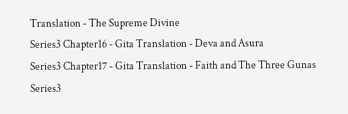Translation - The Supreme Divine
Series3 Chapter16 - Gita Translation - Deva and Asura
Series3 Chapter17 - Gita Translation - Faith and The Three Gunas
Series3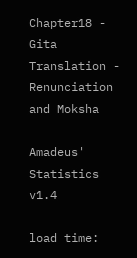Chapter18 - Gita Translation - Renunciation and Moksha

Amadeus' Statistics v1.4

load time: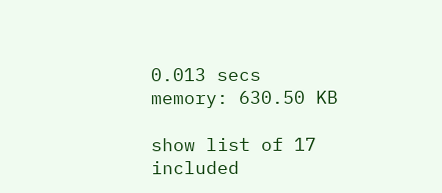0.013 secs
memory: 630.50 KB

show list of 17 included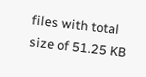files with total size of 51.25 KB